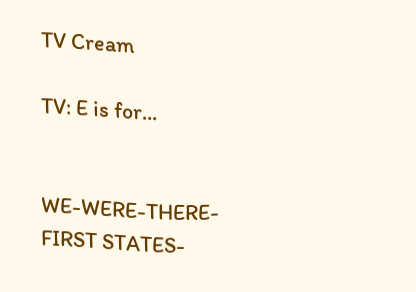TV Cream

TV: E is for...


WE-WERE-THERE-FIRST STATES-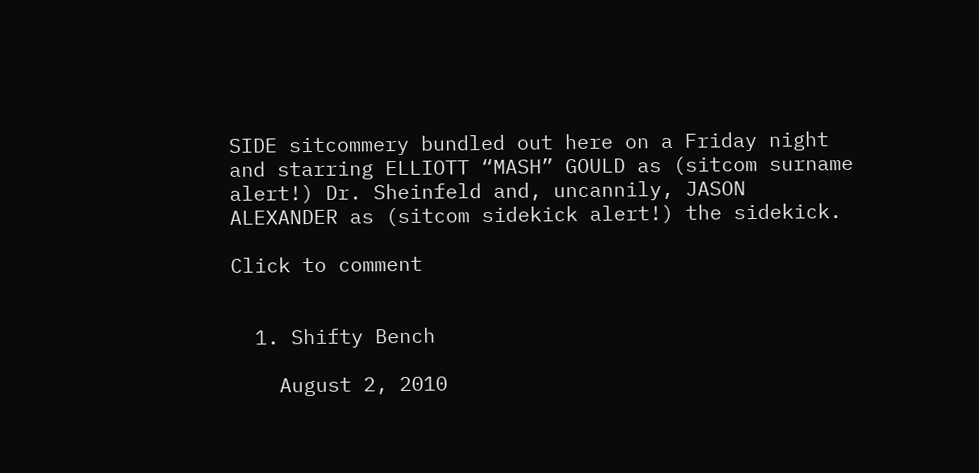SIDE sitcommery bundled out here on a Friday night and starring ELLIOTT “MASH” GOULD as (sitcom surname alert!) Dr. Sheinfeld and, uncannily, JASON ALEXANDER as (sitcom sidekick alert!) the sidekick.

Click to comment


  1. Shifty Bench

    August 2, 2010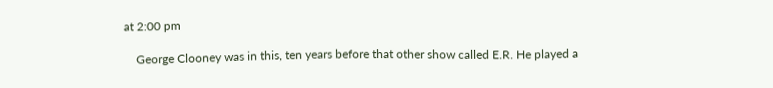at 2:00 pm

    George Clooney was in this, ten years before that other show called E.R. He played a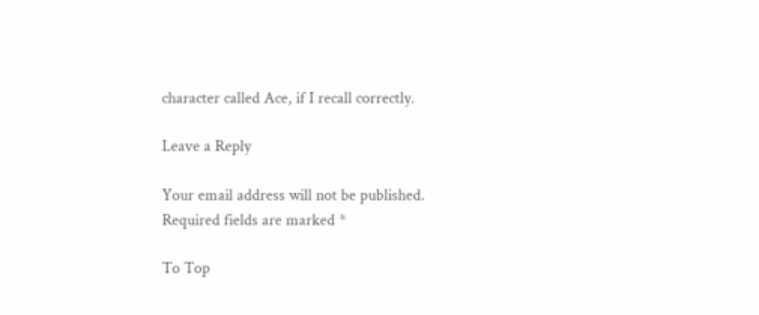character called Ace, if I recall correctly.

Leave a Reply

Your email address will not be published. Required fields are marked *

To Top